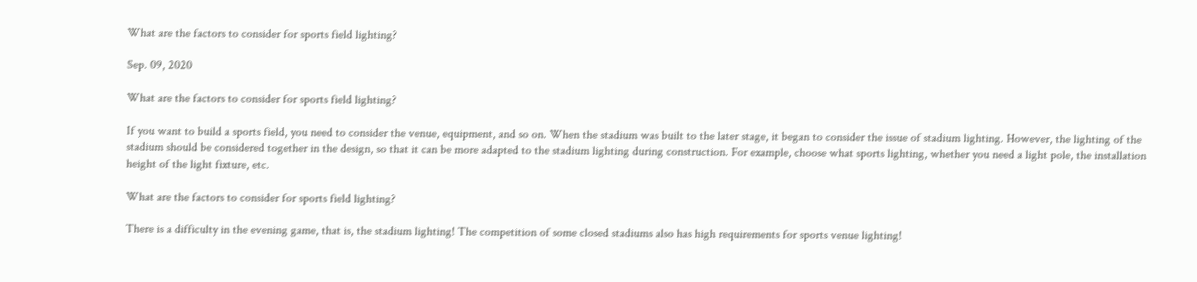What are the factors to consider for sports field lighting?

Sep. 09, 2020

What are the factors to consider for sports field lighting?

If you want to build a sports field, you need to consider the venue, equipment, and so on. When the stadium was built to the later stage, it began to consider the issue of stadium lighting. However, the lighting of the stadium should be considered together in the design, so that it can be more adapted to the stadium lighting during construction. For example, choose what sports lighting, whether you need a light pole, the installation height of the light fixture, etc.

What are the factors to consider for sports field lighting?

There is a difficulty in the evening game, that is, the stadium lighting! The competition of some closed stadiums also has high requirements for sports venue lighting!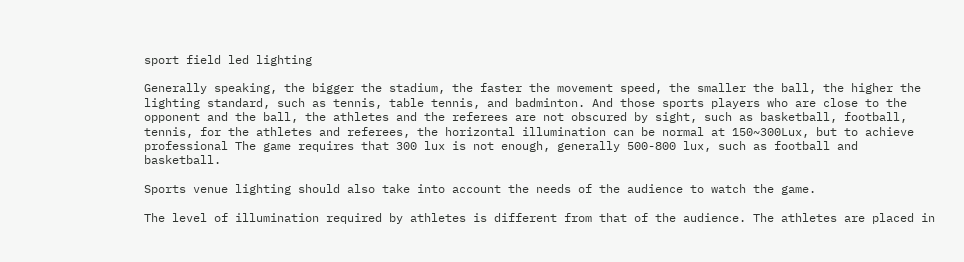sport field led lighting

Generally speaking, the bigger the stadium, the faster the movement speed, the smaller the ball, the higher the lighting standard, such as tennis, table tennis, and badminton. And those sports players who are close to the opponent and the ball, the athletes and the referees are not obscured by sight, such as basketball, football, tennis, for the athletes and referees, the horizontal illumination can be normal at 150~300Lux, but to achieve professional The game requires that 300 lux is not enough, generally 500-800 lux, such as football and basketball.

Sports venue lighting should also take into account the needs of the audience to watch the game.

The level of illumination required by athletes is different from that of the audience. The athletes are placed in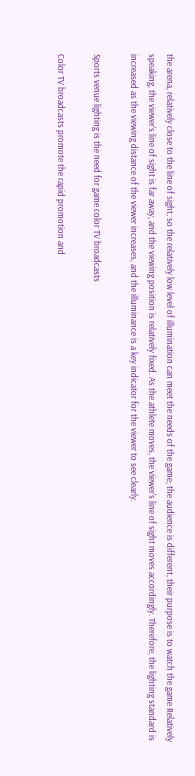the arena, relatively close to the line of sight, so the relatively low level of illumination can meet the needs of the game; the audience is different, their purpose is to watch the game Relatively speaking, the viewer's line of sight is far away, and the viewing position is relatively fixed. As the athlete moves, the viewer's line of sight moves accordingly. Therefore, the lighting standard is increased as the viewing distance of the viewer increases, and the illuminance is a key indicator for the viewer to see clearly.

Sports venue lighting is the need for game color TV broadcasts

Color TV broadcasts promote the rapid promotion and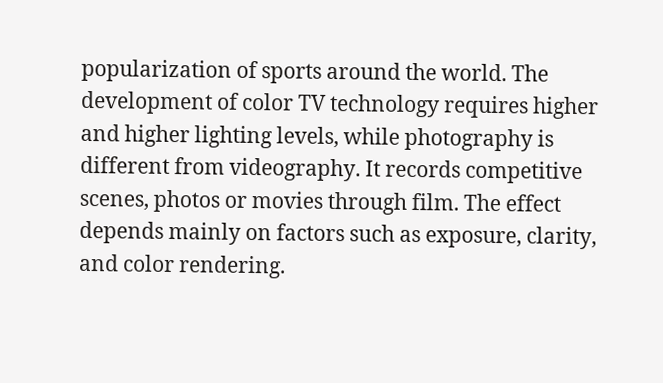popularization of sports around the world. The development of color TV technology requires higher and higher lighting levels, while photography is different from videography. It records competitive scenes, photos or movies through film. The effect depends mainly on factors such as exposure, clarity, and color rendering.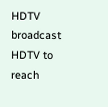HDTV broadcast HDTV to reach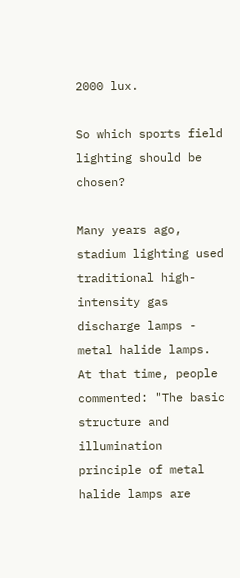2000 lux.

So which sports field lighting should be chosen?

Many years ago, stadium lighting used traditional high-intensity gas discharge lamps - metal halide lamps. At that time, people commented: "The basic structure and illumination principle of metal halide lamps are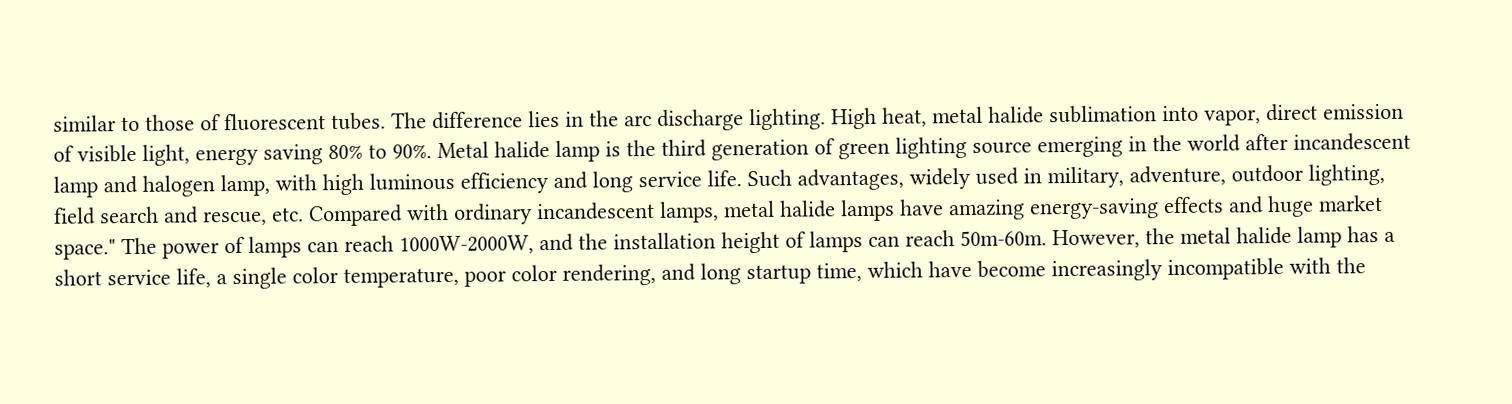similar to those of fluorescent tubes. The difference lies in the arc discharge lighting. High heat, metal halide sublimation into vapor, direct emission of visible light, energy saving 80% to 90%. Metal halide lamp is the third generation of green lighting source emerging in the world after incandescent lamp and halogen lamp, with high luminous efficiency and long service life. Such advantages, widely used in military, adventure, outdoor lighting, field search and rescue, etc. Compared with ordinary incandescent lamps, metal halide lamps have amazing energy-saving effects and huge market space." The power of lamps can reach 1000W-2000W, and the installation height of lamps can reach 50m-60m. However, the metal halide lamp has a short service life, a single color temperature, poor color rendering, and long startup time, which have become increasingly incompatible with the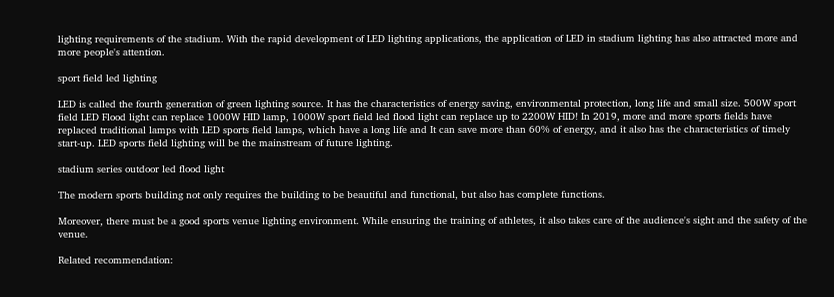lighting requirements of the stadium. With the rapid development of LED lighting applications, the application of LED in stadium lighting has also attracted more and more people's attention.

sport field led lighting

LED is called the fourth generation of green lighting source. It has the characteristics of energy saving, environmental protection, long life and small size. 500W sport field LED Flood light can replace 1000W HID lamp, 1000W sport field led flood light can replace up to 2200W HID! In 2019, more and more sports fields have replaced traditional lamps with LED sports field lamps, which have a long life and It can save more than 60% of energy, and it also has the characteristics of timely start-up. LED sports field lighting will be the mainstream of future lighting.

stadium series outdoor led flood light

The modern sports building not only requires the building to be beautiful and functional, but also has complete functions.

Moreover, there must be a good sports venue lighting environment. While ensuring the training of athletes, it also takes care of the audience's sight and the safety of the venue.

Related recommendation: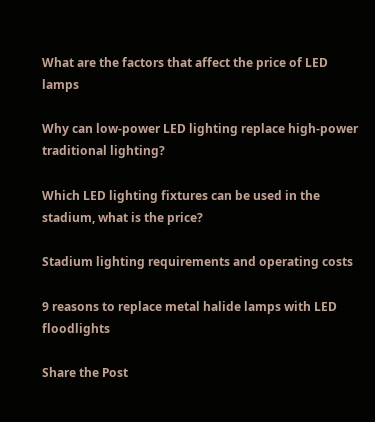What are the factors that affect the price of LED lamps

Why can low-power LED lighting replace high-power traditional lighting?

Which LED lighting fixtures can be used in the stadium, what is the price?

Stadium lighting requirements and operating costs

9 reasons to replace metal halide lamps with LED floodlights

Share the Post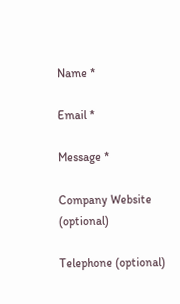Name *

Email *

Message *

Company Website (optional)

Telephone (optional)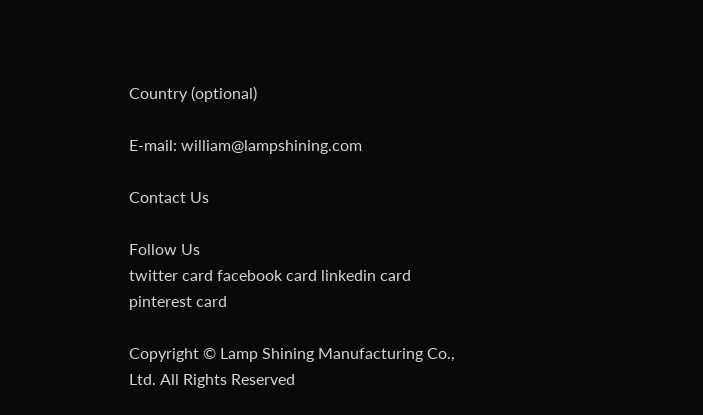Country (optional)

E-mail: william@lampshining.com

Contact Us

Follow Us
twitter card facebook card linkedin card pinterest card

Copyright © Lamp Shining Manufacturing Co., Ltd. All Rights Reserved